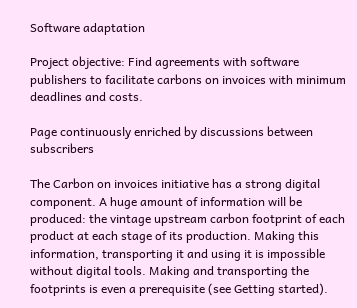Software adaptation

Project objective: Find agreements with software publishers to facilitate carbons on invoices with minimum deadlines and costs.

Page continuously enriched by discussions between subscribers

The Carbon on invoices initiative has a strong digital component. A huge amount of information will be produced: the vintage upstream carbon footprint of each product at each stage of its production. Making this information, transporting it and using it is impossible without digital tools. Making and transporting the footprints is even a prerequisite (see Getting started).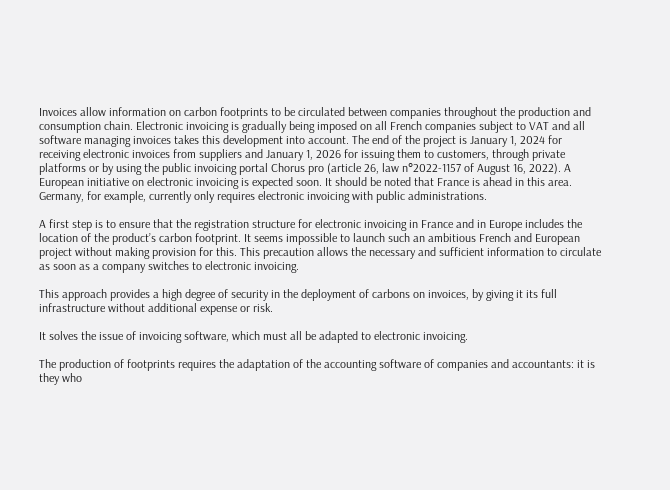Invoices allow information on carbon footprints to be circulated between companies throughout the production and consumption chain. Electronic invoicing is gradually being imposed on all French companies subject to VAT and all software managing invoices takes this development into account. The end of the project is January 1, 2024 for receiving electronic invoices from suppliers and January 1, 2026 for issuing them to customers, through private platforms or by using the public invoicing portal Chorus pro (article 26, law n°2022-1157 of August 16, 2022). A European initiative on electronic invoicing is expected soon. It should be noted that France is ahead in this area. Germany, for example, currently only requires electronic invoicing with public administrations.

A first step is to ensure that the registration structure for electronic invoicing in France and in Europe includes the location of the product’s carbon footprint. It seems impossible to launch such an ambitious French and European project without making provision for this. This precaution allows the necessary and sufficient information to circulate as soon as a company switches to electronic invoicing.

This approach provides a high degree of security in the deployment of carbons on invoices, by giving it its full infrastructure without additional expense or risk.

It solves the issue of invoicing software, which must all be adapted to electronic invoicing.

The production of footprints requires the adaptation of the accounting software of companies and accountants: it is they who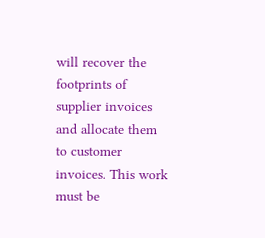will recover the footprints of supplier invoices and allocate them to customer invoices. This work must be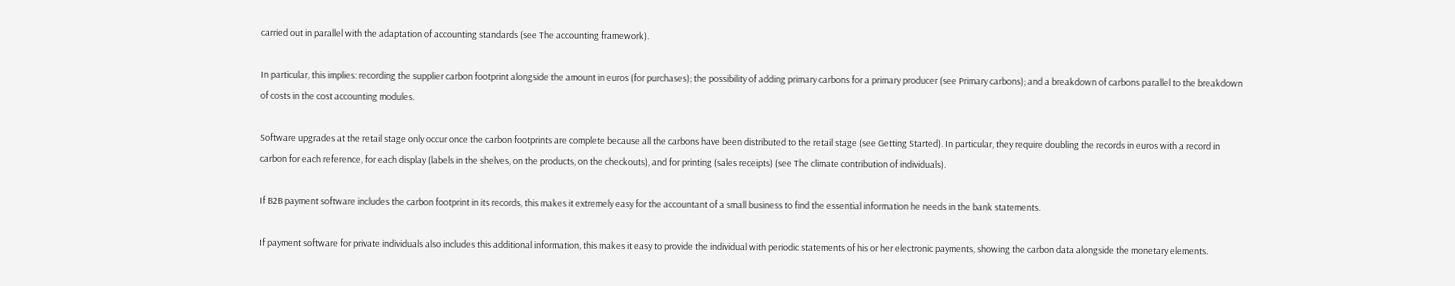carried out in parallel with the adaptation of accounting standards (see The accounting framework).

In particular, this implies: recording the supplier carbon footprint alongside the amount in euros (for purchases); the possibility of adding primary carbons for a primary producer (see Primary carbons); and a breakdown of carbons parallel to the breakdown of costs in the cost accounting modules.

Software upgrades at the retail stage only occur once the carbon footprints are complete because all the carbons have been distributed to the retail stage (see Getting Started). In particular, they require doubling the records in euros with a record in carbon for each reference, for each display (labels in the shelves, on the products, on the checkouts), and for printing (sales receipts) (see The climate contribution of individuals).

If B2B payment software includes the carbon footprint in its records, this makes it extremely easy for the accountant of a small business to find the essential information he needs in the bank statements.

If payment software for private individuals also includes this additional information, this makes it easy to provide the individual with periodic statements of his or her electronic payments, showing the carbon data alongside the monetary elements.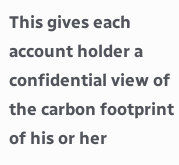This gives each account holder a confidential view of the carbon footprint of his or her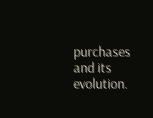purchases and its evolution.